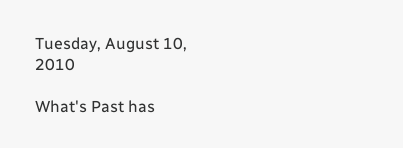Tuesday, August 10, 2010

What's Past has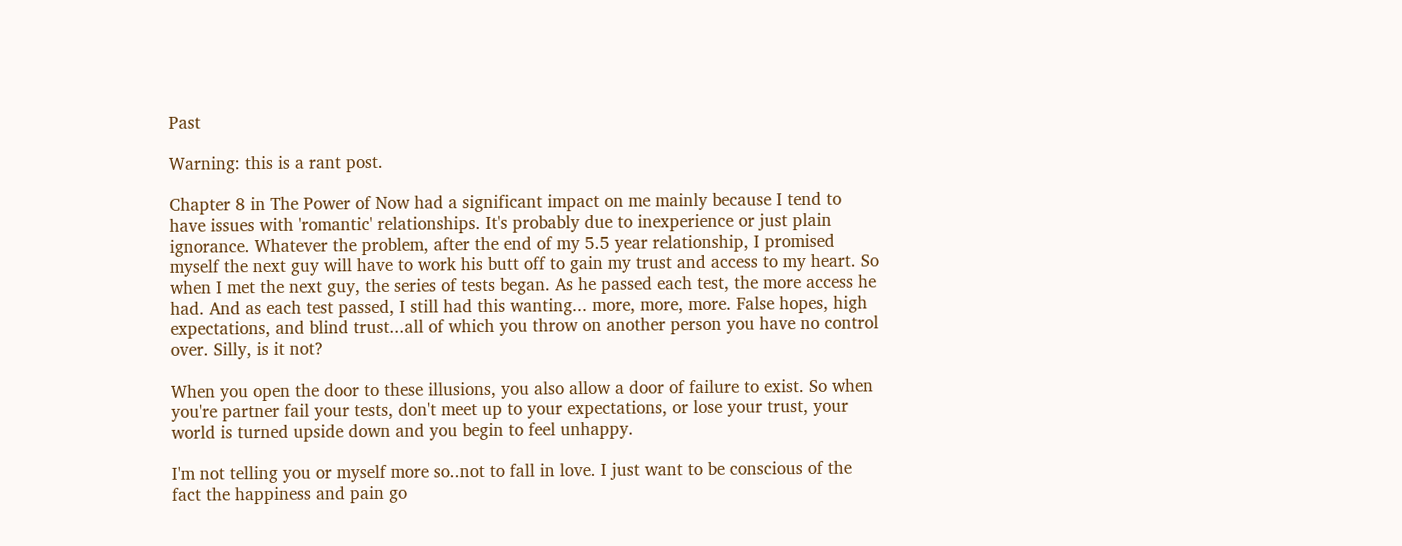Past

Warning: this is a rant post.

Chapter 8 in The Power of Now had a significant impact on me mainly because I tend to have issues with 'romantic' relationships. It's probably due to inexperience or just plain ignorance. Whatever the problem, after the end of my 5.5 year relationship, I promised myself the next guy will have to work his butt off to gain my trust and access to my heart. So when I met the next guy, the series of tests began. As he passed each test, the more access he had. And as each test passed, I still had this wanting... more, more, more. False hopes, high expectations, and blind trust...all of which you throw on another person you have no control over. Silly, is it not?

When you open the door to these illusions, you also allow a door of failure to exist. So when you're partner fail your tests, don't meet up to your expectations, or lose your trust, your world is turned upside down and you begin to feel unhappy.

I'm not telling you or myself more so..not to fall in love. I just want to be conscious of the fact the happiness and pain go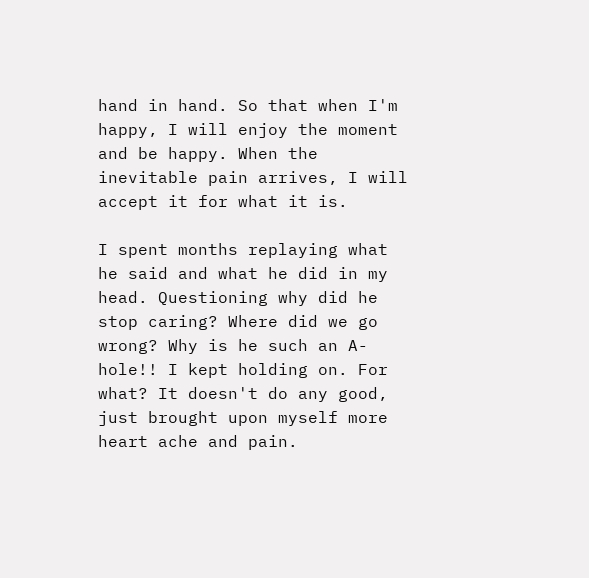hand in hand. So that when I'm happy, I will enjoy the moment and be happy. When the inevitable pain arrives, I will accept it for what it is.

I spent months replaying what he said and what he did in my head. Questioning why did he stop caring? Where did we go wrong? Why is he such an A-hole!! I kept holding on. For what? It doesn't do any good, just brought upon myself more heart ache and pain.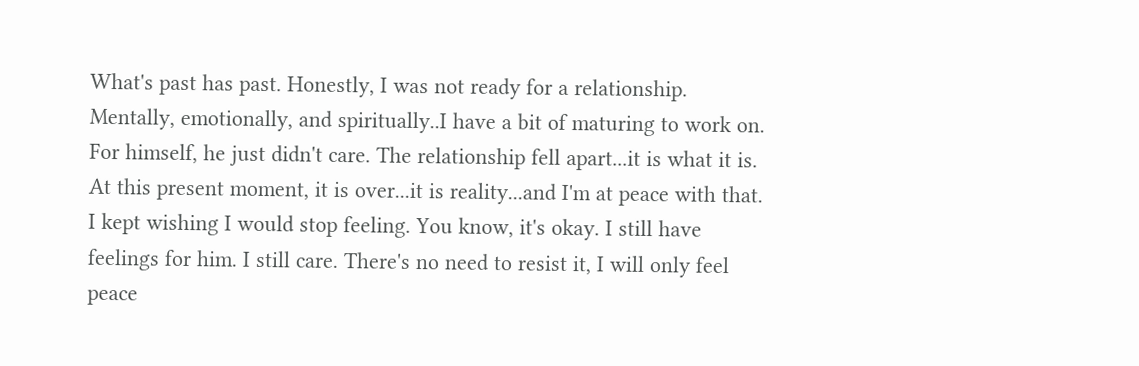What's past has past. Honestly, I was not ready for a relationship. Mentally, emotionally, and spiritually..I have a bit of maturing to work on. For himself, he just didn't care. The relationship fell apart...it is what it is. At this present moment, it is over...it is reality...and I'm at peace with that. I kept wishing I would stop feeling. You know, it's okay. I still have feelings for him. I still care. There's no need to resist it, I will only feel peace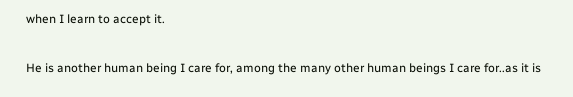when I learn to accept it.

He is another human being I care for, among the many other human beings I care for..as it is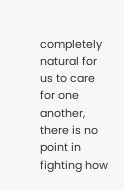completely natural for us to care for one another, there is no point in fighting how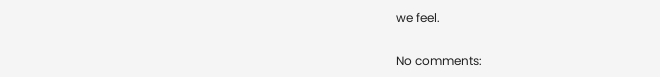we feel.

No comments: